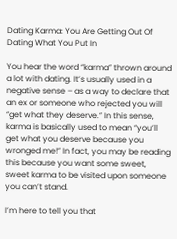Dating Karma: You Are Getting Out Of Dating What You Put In

You hear the word “karma” thrown around a lot with dating. It’s usually used in a negative sense – as a way to declare that an ex or someone who rejected you will “get what they deserve.” In this sense, karma is basically used to mean “you’ll get what you deserve because you wronged me!” In fact, you may be reading this because you want some sweet, sweet karma to be visited upon someone you can’t stand.

I’m here to tell you that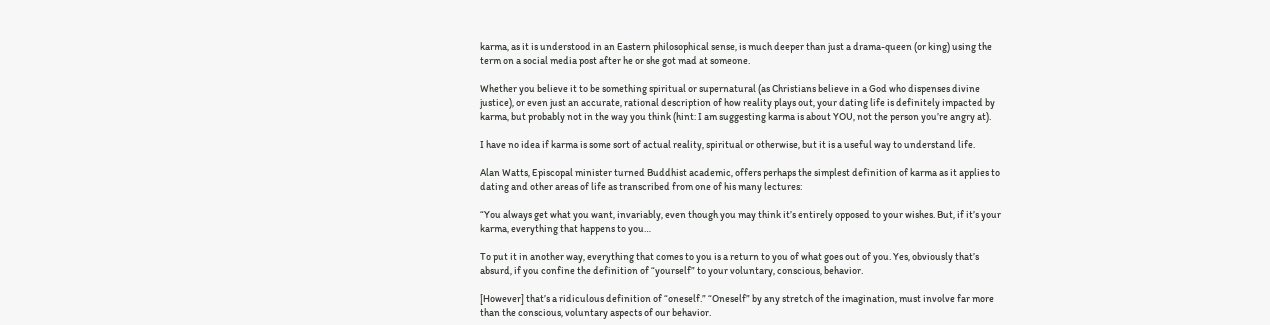karma, as it is understood in an Eastern philosophical sense, is much deeper than just a drama-queen (or king) using the term on a social media post after he or she got mad at someone.

Whether you believe it to be something spiritual or supernatural (as Christians believe in a God who dispenses divine justice), or even just an accurate, rational description of how reality plays out, your dating life is definitely impacted by karma, but probably not in the way you think (hint: I am suggesting karma is about YOU, not the person you’re angry at).

I have no idea if karma is some sort of actual reality, spiritual or otherwise, but it is a useful way to understand life.

Alan Watts, Episcopal minister turned Buddhist academic, offers perhaps the simplest definition of karma as it applies to dating and other areas of life as transcribed from one of his many lectures:

“You always get what you want, invariably, even though you may think it’s entirely opposed to your wishes. But, if it’s your karma, everything that happens to you…

To put it in another way, everything that comes to you is a return to you of what goes out of you. Yes, obviously that’s absurd, if you confine the definition of “yourself” to your voluntary, conscious, behavior.

[However] that’s a ridiculous definition of “oneself.” “Oneself” by any stretch of the imagination, must involve far more than the conscious, voluntary aspects of our behavior.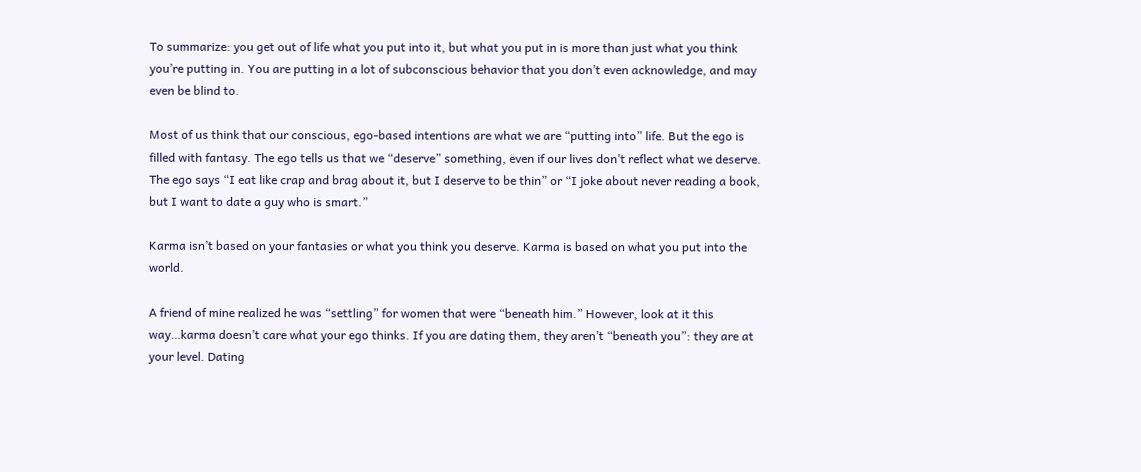To summarize: you get out of life what you put into it, but what you put in is more than just what you think you’re putting in. You are putting in a lot of subconscious behavior that you don’t even acknowledge, and may even be blind to.

Most of us think that our conscious, ego-based intentions are what we are “putting into” life. But the ego is filled with fantasy. The ego tells us that we “deserve” something, even if our lives don’t reflect what we deserve. The ego says “I eat like crap and brag about it, but I deserve to be thin” or “I joke about never reading a book, but I want to date a guy who is smart.”

Karma isn’t based on your fantasies or what you think you deserve. Karma is based on what you put into the world.

A friend of mine realized he was “settling” for women that were “beneath him.” However, look at it this way…karma doesn’t care what your ego thinks. If you are dating them, they aren’t “beneath you”: they are at your level. Dating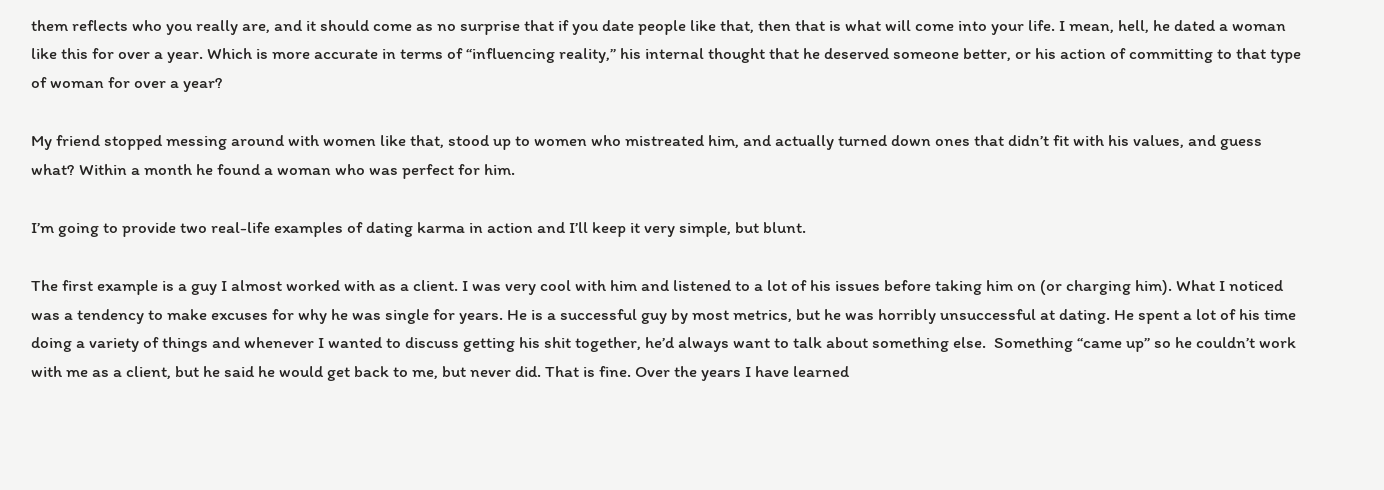them reflects who you really are, and it should come as no surprise that if you date people like that, then that is what will come into your life. I mean, hell, he dated a woman like this for over a year. Which is more accurate in terms of “influencing reality,” his internal thought that he deserved someone better, or his action of committing to that type of woman for over a year?

My friend stopped messing around with women like that, stood up to women who mistreated him, and actually turned down ones that didn’t fit with his values, and guess what? Within a month he found a woman who was perfect for him.

I’m going to provide two real-life examples of dating karma in action and I’ll keep it very simple, but blunt.

The first example is a guy I almost worked with as a client. I was very cool with him and listened to a lot of his issues before taking him on (or charging him). What I noticed was a tendency to make excuses for why he was single for years. He is a successful guy by most metrics, but he was horribly unsuccessful at dating. He spent a lot of his time doing a variety of things and whenever I wanted to discuss getting his shit together, he’d always want to talk about something else.  Something “came up” so he couldn’t work with me as a client, but he said he would get back to me, but never did. That is fine. Over the years I have learned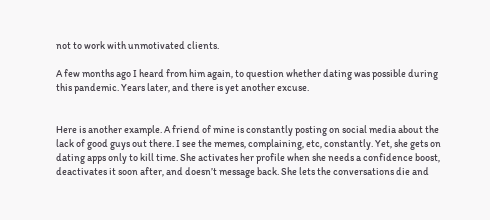not to work with unmotivated clients.

A few months ago I heard from him again, to question whether dating was possible during this pandemic. Years later, and there is yet another excuse.


Here is another example. A friend of mine is constantly posting on social media about the lack of good guys out there. I see the memes, complaining, etc, constantly. Yet, she gets on dating apps only to kill time. She activates her profile when she needs a confidence boost, deactivates it soon after, and doesn’t message back. She lets the conversations die and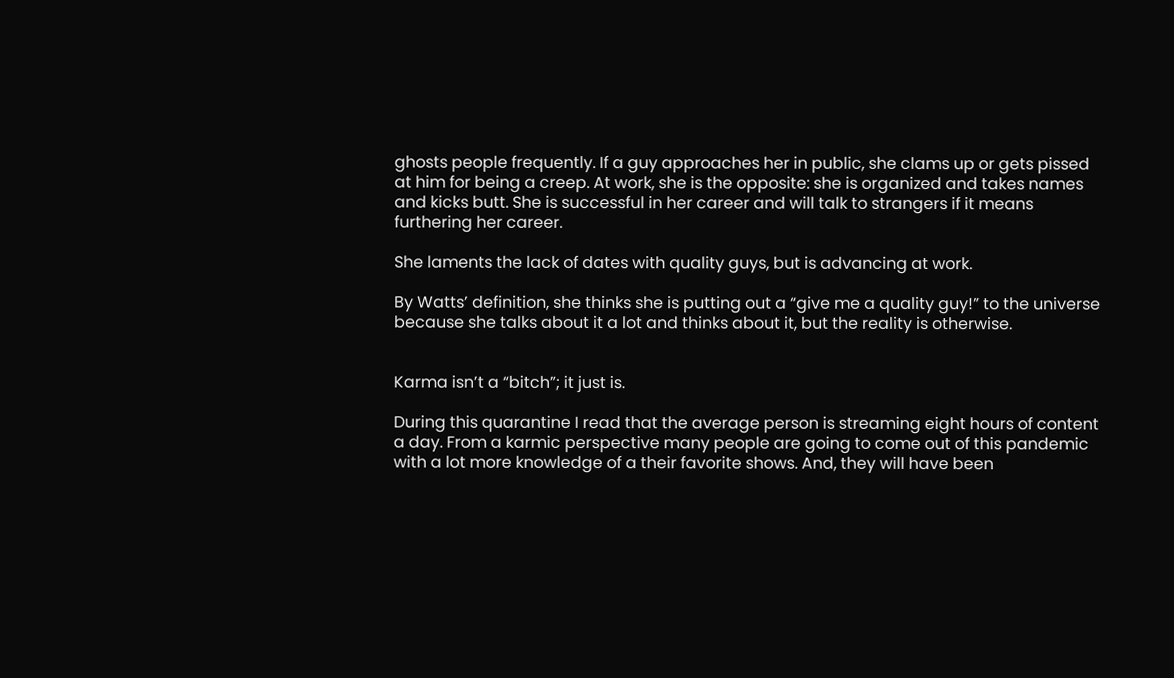ghosts people frequently. If a guy approaches her in public, she clams up or gets pissed at him for being a creep. At work, she is the opposite: she is organized and takes names and kicks butt. She is successful in her career and will talk to strangers if it means furthering her career.

She laments the lack of dates with quality guys, but is advancing at work.

By Watts’ definition, she thinks she is putting out a “give me a quality guy!” to the universe because she talks about it a lot and thinks about it, but the reality is otherwise.


Karma isn’t a “bitch”; it just is.

During this quarantine I read that the average person is streaming eight hours of content a day. From a karmic perspective many people are going to come out of this pandemic with a lot more knowledge of a their favorite shows. And, they will have been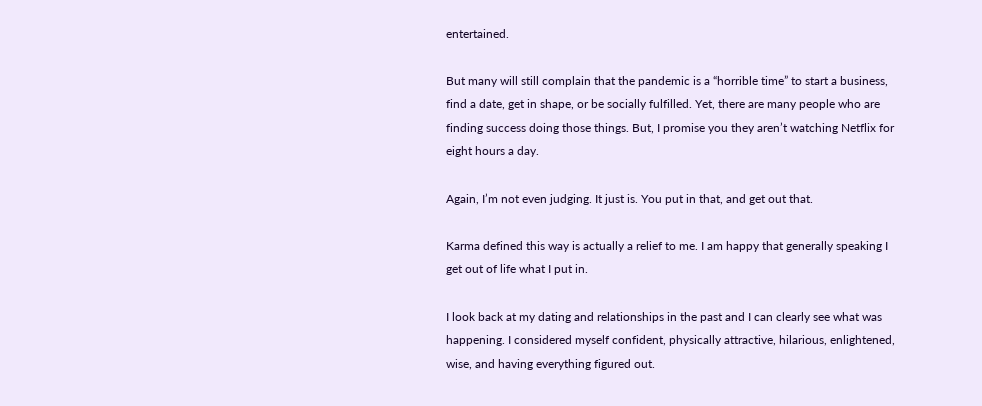entertained.

But many will still complain that the pandemic is a “horrible time” to start a business, find a date, get in shape, or be socially fulfilled. Yet, there are many people who are finding success doing those things. But, I promise you they aren’t watching Netflix for eight hours a day.

Again, I’m not even judging. It just is. You put in that, and get out that.

Karma defined this way is actually a relief to me. I am happy that generally speaking I get out of life what I put in.

I look back at my dating and relationships in the past and I can clearly see what was happening. I considered myself confident, physically attractive, hilarious, enlightened, wise, and having everything figured out.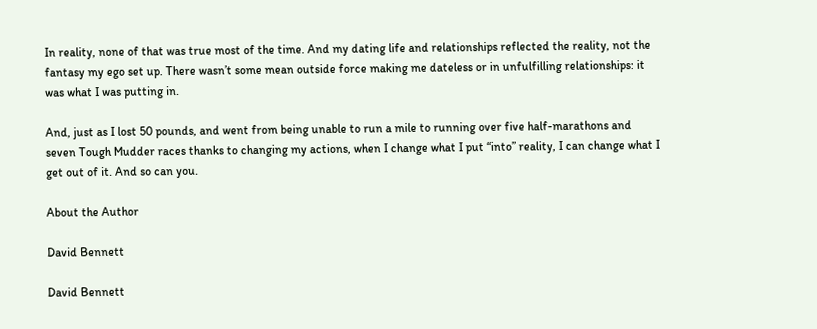In reality, none of that was true most of the time. And my dating life and relationships reflected the reality, not the fantasy my ego set up. There wasn’t some mean outside force making me dateless or in unfulfilling relationships: it was what I was putting in.

And, just as I lost 50 pounds, and went from being unable to run a mile to running over five half-marathons and seven Tough Mudder races thanks to changing my actions, when I change what I put “into” reality, I can change what I get out of it. And so can you.

About the Author

David Bennett

David Bennett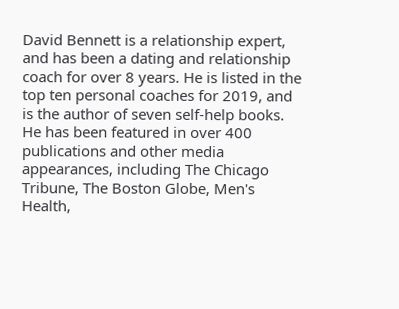David Bennett is a relationship expert, and has been a dating and relationship coach for over 8 years. He is listed in the top ten personal coaches for 2019, and is the author of seven self-help books. He has been featured in over 400 publications and other media appearances, including The Chicago Tribune, The Boston Globe, Men's Health,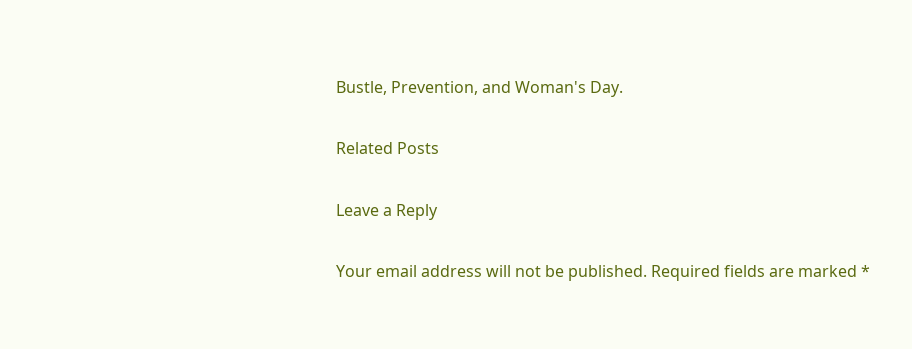Bustle, Prevention, and Woman's Day.

Related Posts

Leave a Reply

Your email address will not be published. Required fields are marked *